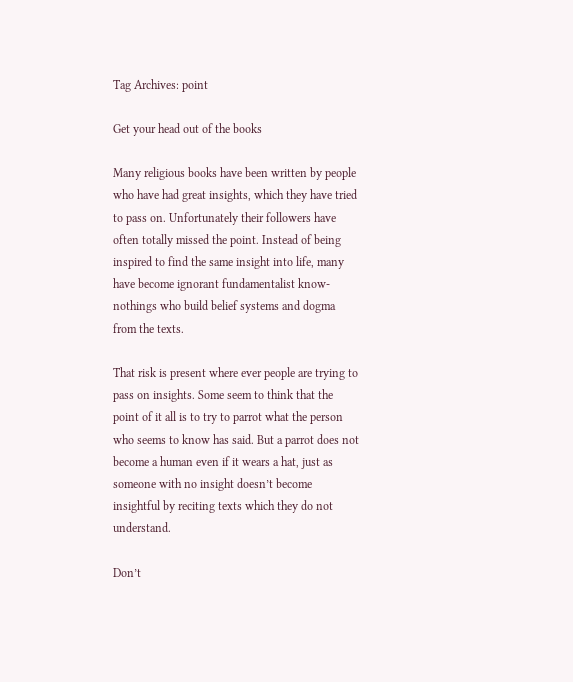Tag Archives: point

Get your head out of the books

Many religious books have been written by people who have had great insights, which they have tried to pass on. Unfortunately their followers have often totally missed the point. Instead of being inspired to find the same insight into life, many have become ignorant fundamentalist know-nothings who build belief systems and dogma from the texts.

That risk is present where ever people are trying to pass on insights. Some seem to think that the point of it all is to try to parrot what the person who seems to know has said. But a parrot does not become a human even if it wears a hat, just as someone with no insight doesn’t become insightful by reciting texts which they do not understand.

Don’t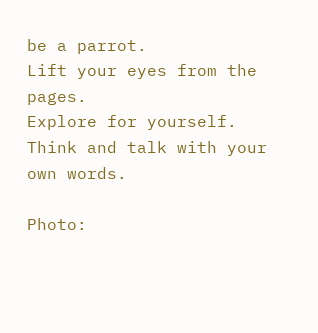be a parrot.
Lift your eyes from the pages.
Explore for yourself.
Think and talk with your own words.

Photo: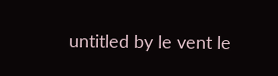untitled by le vent le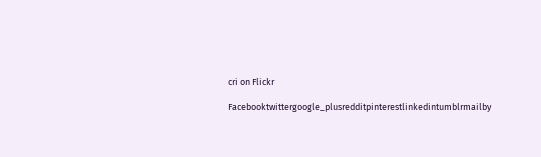cri on Flickr

Facebooktwittergoogle_plusredditpinterestlinkedintumblrmailby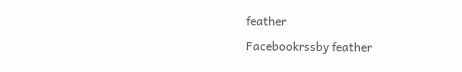feather
Facebookrssby feather